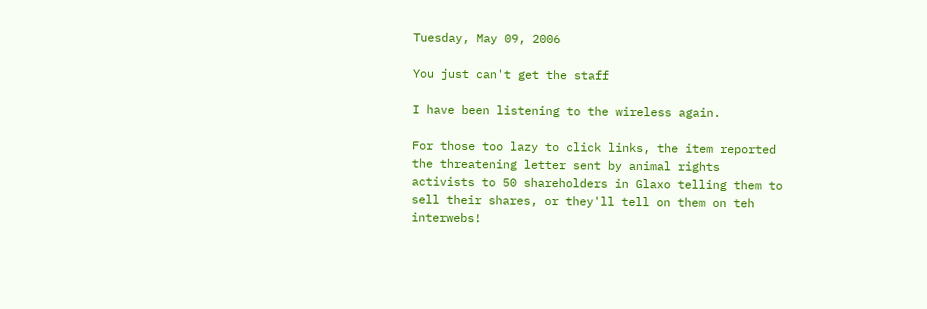Tuesday, May 09, 2006

You just can't get the staff

I have been listening to the wireless again.

For those too lazy to click links, the item reported the threatening letter sent by animal rights activists to 50 shareholders in Glaxo telling them to sell their shares, or they'll tell on them on teh interwebs!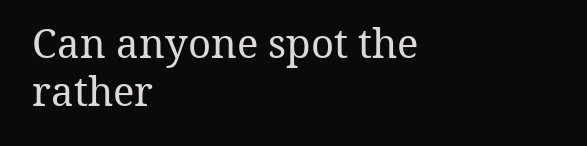Can anyone spot the rather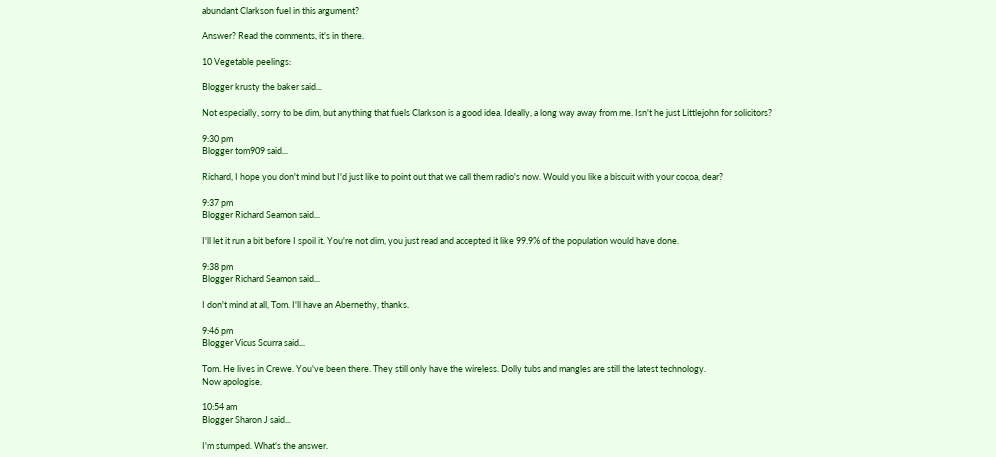abundant Clarkson fuel in this argument?

Answer? Read the comments, it's in there.

10 Vegetable peelings:

Blogger krusty the baker said...

Not especially, sorry to be dim, but anything that fuels Clarkson is a good idea. Ideally, a long way away from me. Isn't he just Littlejohn for solicitors?

9:30 pm
Blogger tom909 said...

Richard, I hope you don't mind but I'd just like to point out that we call them radio's now. Would you like a biscuit with your cocoa, dear?

9:37 pm
Blogger Richard Seamon said...

I'll let it run a bit before I spoil it. You're not dim, you just read and accepted it like 99.9% of the population would have done.

9:38 pm
Blogger Richard Seamon said...

I don't mind at all, Tom. I'll have an Abernethy, thanks.

9:46 pm
Blogger Vicus Scurra said...

Tom. He lives in Crewe. You've been there. They still only have the wireless. Dolly tubs and mangles are still the latest technology.
Now apologise.

10:54 am
Blogger Sharon J said...

I'm stumped. What's the answer.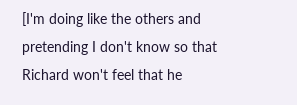[I'm doing like the others and pretending I don't know so that Richard won't feel that he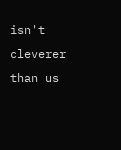isn't cleverer than us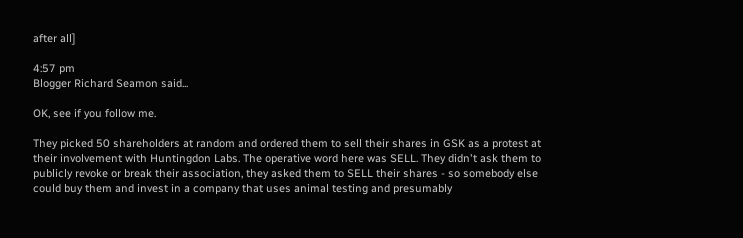after all]

4:57 pm
Blogger Richard Seamon said...

OK, see if you follow me.

They picked 50 shareholders at random and ordered them to sell their shares in GSK as a protest at their involvement with Huntingdon Labs. The operative word here was SELL. They didn't ask them to publicly revoke or break their association, they asked them to SELL their shares - so somebody else could buy them and invest in a company that uses animal testing and presumably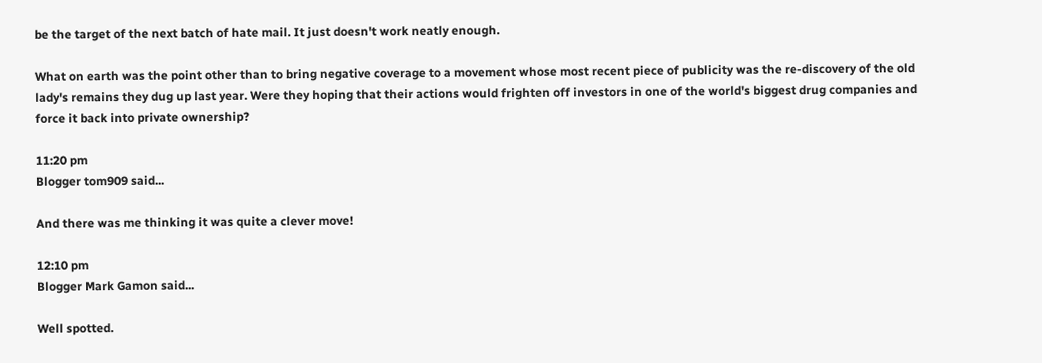be the target of the next batch of hate mail. It just doesn't work neatly enough.

What on earth was the point other than to bring negative coverage to a movement whose most recent piece of publicity was the re-discovery of the old lady's remains they dug up last year. Were they hoping that their actions would frighten off investors in one of the world's biggest drug companies and force it back into private ownership?

11:20 pm
Blogger tom909 said...

And there was me thinking it was quite a clever move!

12:10 pm
Blogger Mark Gamon said...

Well spotted.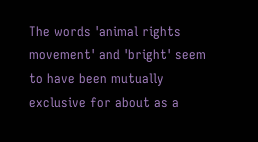The words 'animal rights movement' and 'bright' seem to have been mutually exclusive for about as a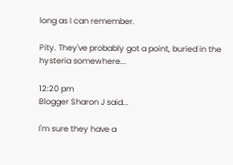long as I can remember.

Pity. They've probably got a point, buried in the hysteria somewhere...

12:20 pm
Blogger Sharon J said...

I'm sure they have a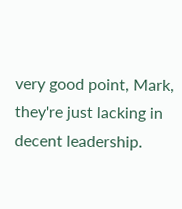very good point, Mark, they're just lacking in decent leadership.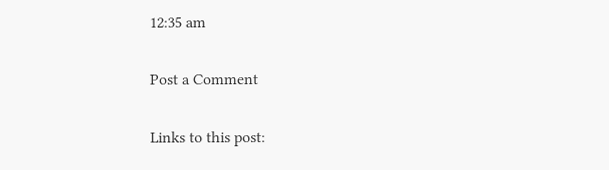12:35 am

Post a Comment

Links to this post: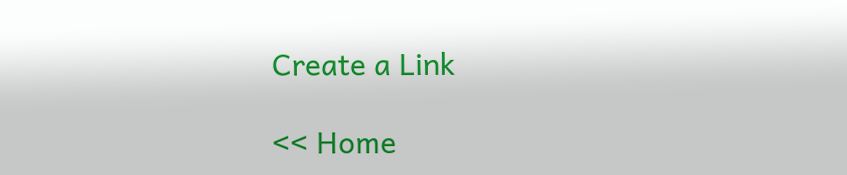Create a Link

<< Home